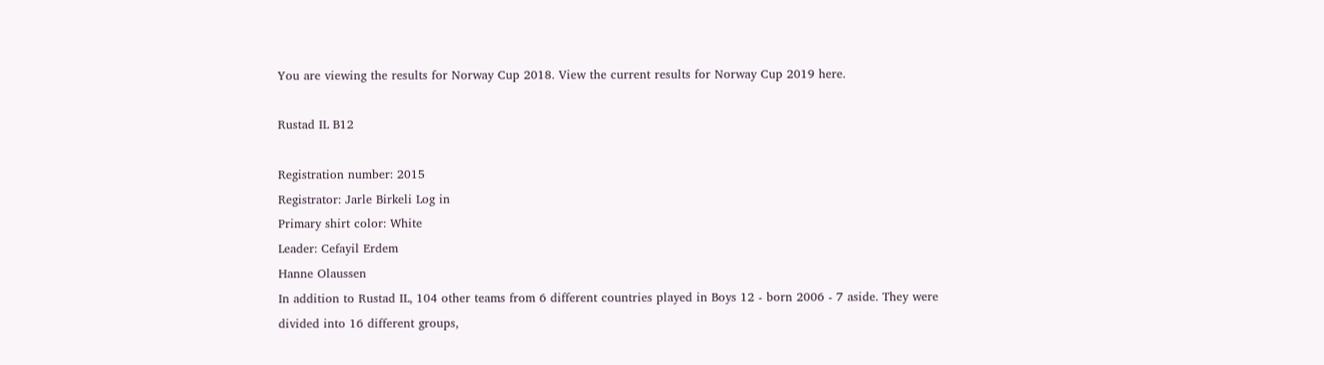You are viewing the results for Norway Cup 2018. View the current results for Norway Cup 2019 here.

Rustad IL B12

Registration number: 2015
Registrator: Jarle Birkeli Log in
Primary shirt color: White
Leader: Cefayil Erdem
Hanne Olaussen
In addition to Rustad IL, 104 other teams from 6 different countries played in Boys 12 - born 2006 - 7 aside. They were divided into 16 different groups,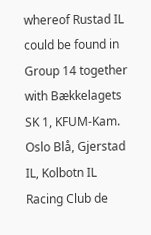whereof Rustad IL could be found in Group 14 together with Bækkelagets SK 1, KFUM-Kam. Oslo Blå, Gjerstad IL, Kolbotn IL Racing Club de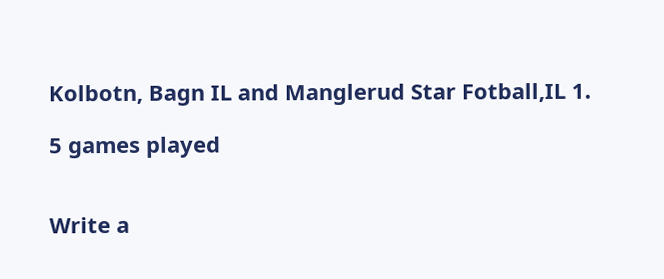Kolbotn, Bagn IL and Manglerud Star Fotball,IL 1.

5 games played


Write a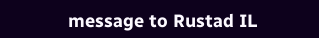message to Rustad IL